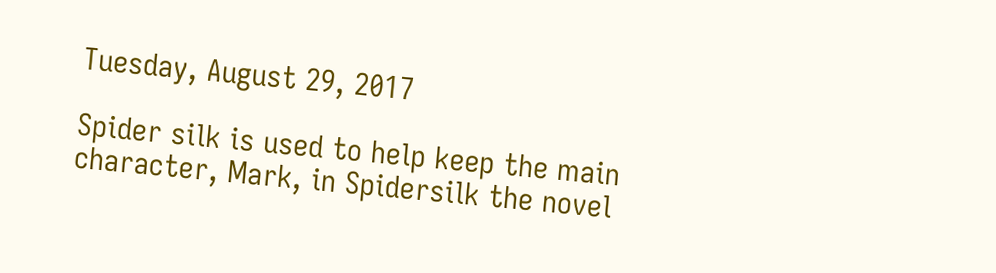Tuesday, August 29, 2017

Spider silk is used to help keep the main character, Mark, in Spidersilk the novel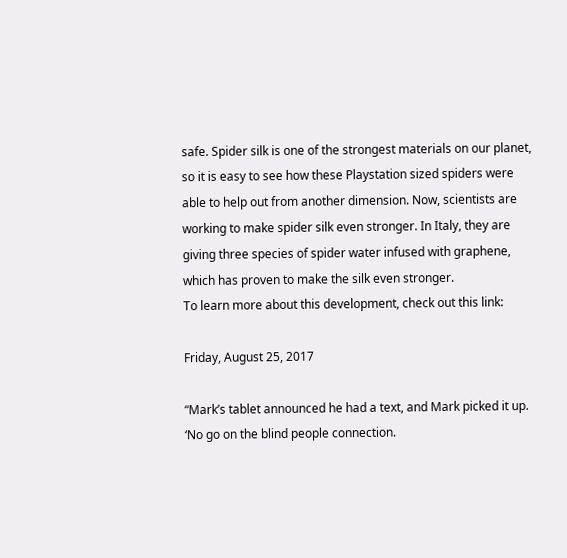safe. Spider silk is one of the strongest materials on our planet, so it is easy to see how these Playstation sized spiders were able to help out from another dimension. Now, scientists are working to make spider silk even stronger. In Italy, they are giving three species of spider water infused with graphene, which has proven to make the silk even stronger.
To learn more about this development, check out this link:

Friday, August 25, 2017

“Mark’s tablet announced he had a text, and Mark picked it up. ‘No go on the blind people connection.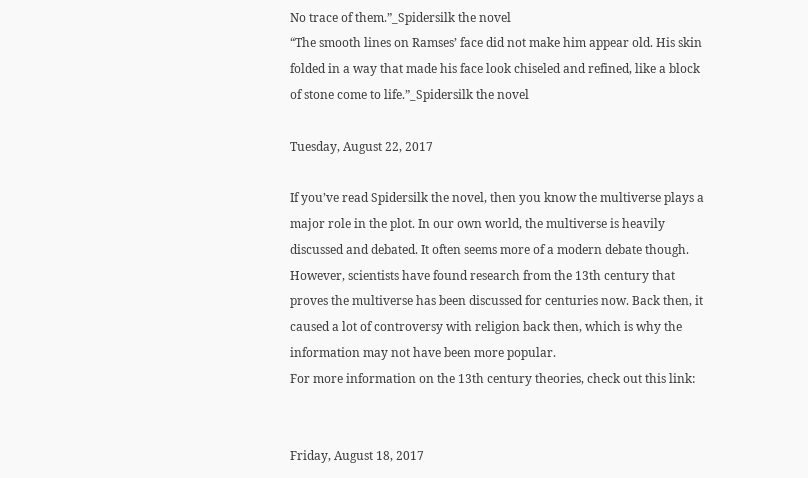No trace of them.”_Spidersilk the novel
“The smooth lines on Ramses’ face did not make him appear old. His skin folded in a way that made his face look chiseled and refined, like a block of stone come to life.”_Spidersilk the novel

Tuesday, August 22, 2017

If you’ve read Spidersilk the novel, then you know the multiverse plays a major role in the plot. In our own world, the multiverse is heavily discussed and debated. It often seems more of a modern debate though. However, scientists have found research from the 13th century that proves the multiverse has been discussed for centuries now. Back then, it caused a lot of controversy with religion back then, which is why the information may not have been more popular.
For more information on the 13th century theories, check out this link:


Friday, August 18, 2017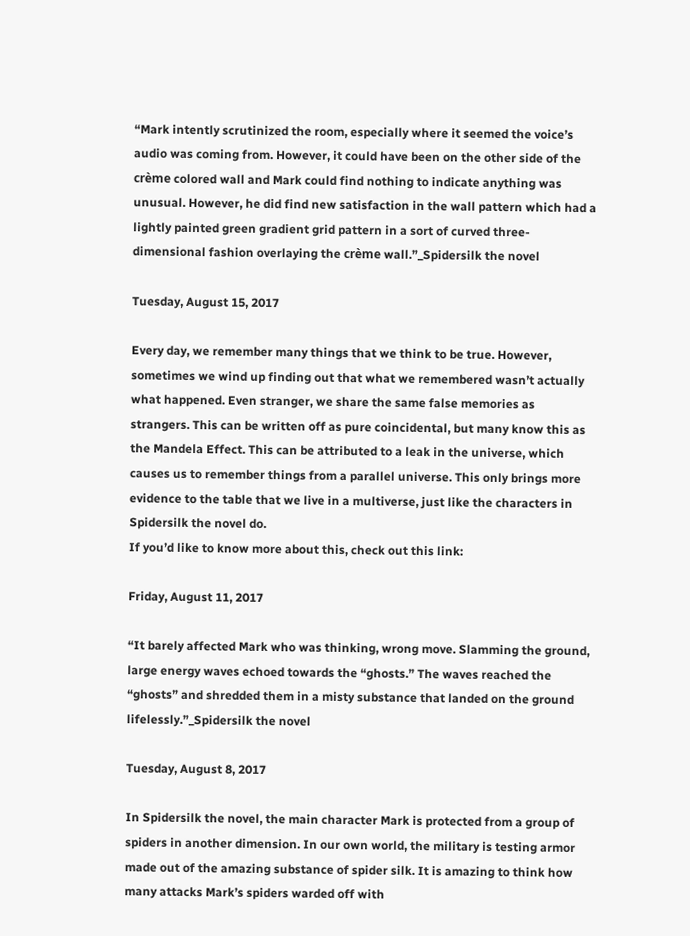“Mark intently scrutinized the room, especially where it seemed the voice’s audio was coming from. However, it could have been on the other side of the crème colored wall and Mark could find nothing to indicate anything was unusual. However, he did find new satisfaction in the wall pattern which had a lightly painted green gradient grid pattern in a sort of curved three-dimensional fashion overlaying the crème wall.”_Spidersilk the novel

Tuesday, August 15, 2017

Every day, we remember many things that we think to be true. However, sometimes we wind up finding out that what we remembered wasn’t actually what happened. Even stranger, we share the same false memories as strangers. This can be written off as pure coincidental, but many know this as the Mandela Effect. This can be attributed to a leak in the universe, which causes us to remember things from a parallel universe. This only brings more evidence to the table that we live in a multiverse, just like the characters in Spidersilk the novel do.
If you’d like to know more about this, check out this link:

Friday, August 11, 2017

“It barely affected Mark who was thinking, wrong move. Slamming the ground, large energy waves echoed towards the “ghosts.” The waves reached the “ghosts” and shredded them in a misty substance that landed on the ground lifelessly.”_Spidersilk the novel

Tuesday, August 8, 2017

In Spidersilk the novel, the main character Mark is protected from a group of spiders in another dimension. In our own world, the military is testing armor made out of the amazing substance of spider silk. It is amazing to think how many attacks Mark’s spiders warded off with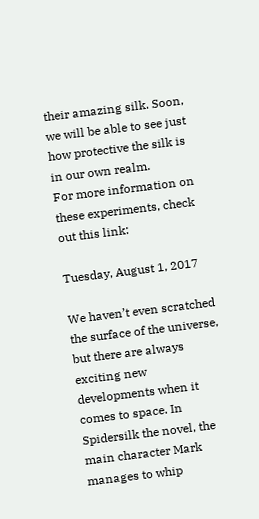their amazing silk. Soon, we will be able to see just how protective the silk is in our own realm.
For more information on these experiments, check out this link:

Tuesday, August 1, 2017

We haven’t even scratched the surface of the universe, but there are always exciting new developments when it comes to space. In Spidersilk the novel, the main character Mark manages to whip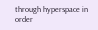through hyperspace in order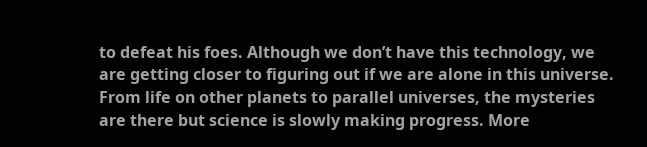to defeat his foes. Although we don’t have this technology, we are getting closer to figuring out if we are alone in this universe. From life on other planets to parallel universes, the mysteries are there but science is slowly making progress. More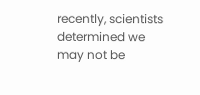recently, scientists determined we may not be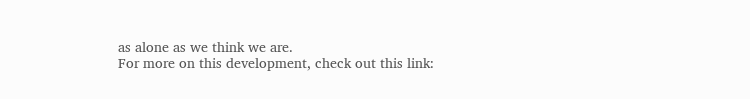as alone as we think we are.
For more on this development, check out this link: